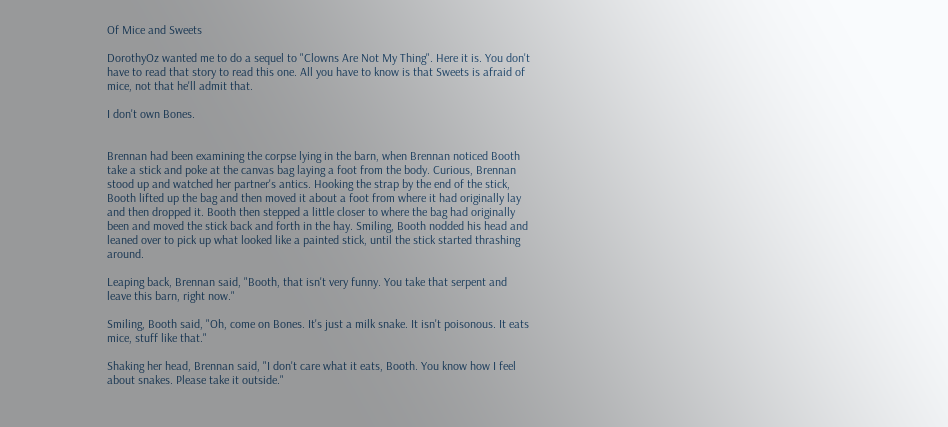Of Mice and Sweets

DorothyOz wanted me to do a sequel to "Clowns Are Not My Thing". Here it is. You don't have to read that story to read this one. All you have to know is that Sweets is afraid of mice, not that he'll admit that.

I don't own Bones.


Brennan had been examining the corpse lying in the barn, when Brennan noticed Booth take a stick and poke at the canvas bag laying a foot from the body. Curious, Brennan stood up and watched her partner's antics. Hooking the strap by the end of the stick, Booth lifted up the bag and then moved it about a foot from where it had originally lay and then dropped it. Booth then stepped a little closer to where the bag had originally been and moved the stick back and forth in the hay. Smiling, Booth nodded his head and leaned over to pick up what looked like a painted stick, until the stick started thrashing around.

Leaping back, Brennan said, "Booth, that isn't very funny. You take that serpent and leave this barn, right now."

Smiling, Booth said, "Oh, come on Bones. It's just a milk snake. It isn't poisonous. It eats mice, stuff like that."

Shaking her head, Brennan said, "I don't care what it eats, Booth. You know how I feel about snakes. Please take it outside."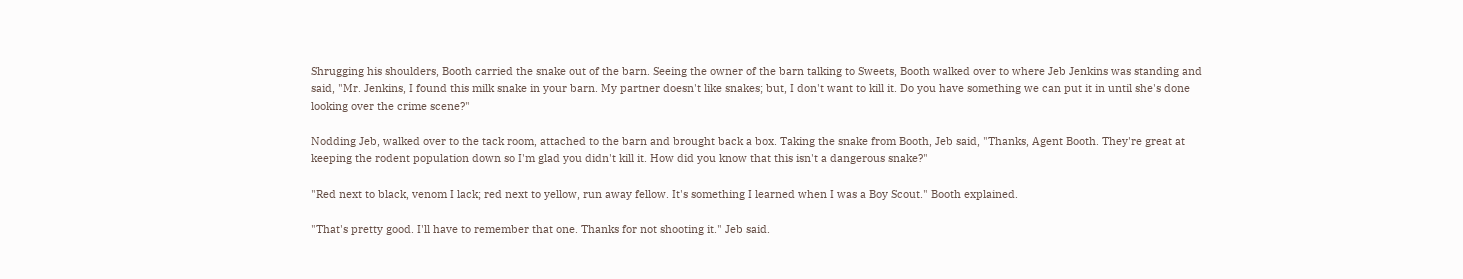Shrugging his shoulders, Booth carried the snake out of the barn. Seeing the owner of the barn talking to Sweets, Booth walked over to where Jeb Jenkins was standing and said, "Mr. Jenkins, I found this milk snake in your barn. My partner doesn't like snakes; but, I don't want to kill it. Do you have something we can put it in until she's done looking over the crime scene?"

Nodding Jeb, walked over to the tack room, attached to the barn and brought back a box. Taking the snake from Booth, Jeb said, "Thanks, Agent Booth. They're great at keeping the rodent population down so I'm glad you didn't kill it. How did you know that this isn't a dangerous snake?"

"Red next to black, venom I lack; red next to yellow, run away fellow. It's something I learned when I was a Boy Scout." Booth explained.

"That's pretty good. I'll have to remember that one. Thanks for not shooting it." Jeb said.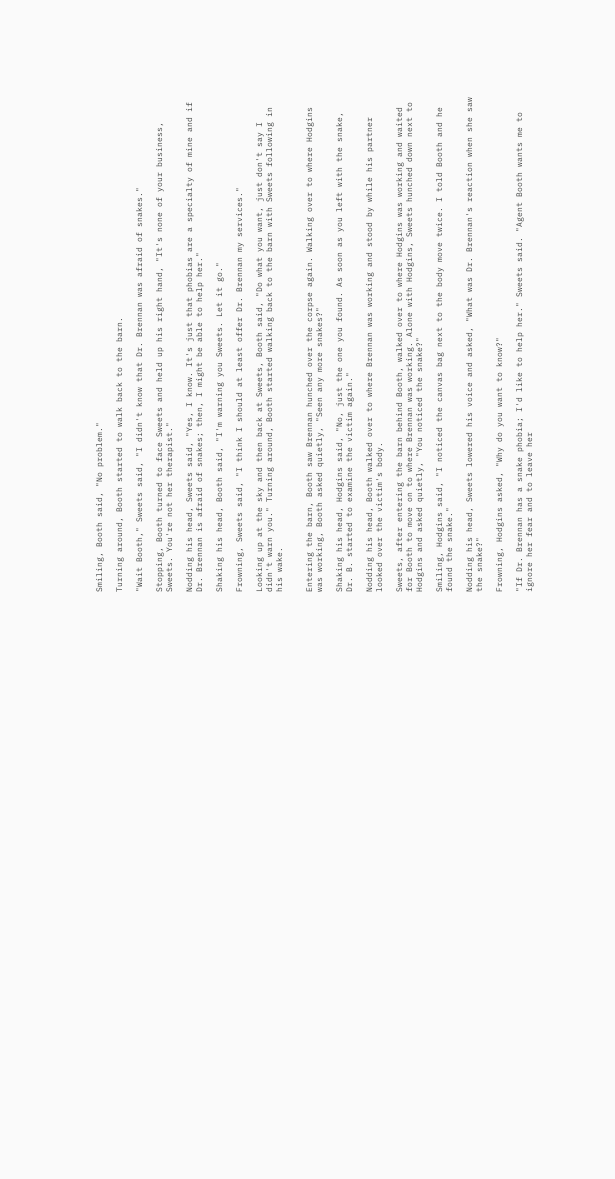Smiling, Booth said, "No problem."

Turning around, Booth started to walk back to the barn.

"Wait Booth," Sweets said, "I didn't know that Dr. Brennan was afraid of snakes."

Stopping, Booth turned to face Sweets and held up his right hand, "It's none of your business, Sweets. You're not her therapist."

Nodding his head, Sweets said, "Yes, I know. It's just that phobias are a specialty of mine and if Dr. Brennan is afraid of snakes; then, I might be able to help her."

Shaking his head, Booth said, "I'm warning you Sweets. Let it go."

Frowning, Sweets said, "I think I should at least offer Dr. Brennan my services."

Looking up at the sky and then back at Sweets, Booth said, "Do what you want, just don't say I didn't warn you." Turning around, Booth started walking back to the barn with Sweets following in his wake.


Entering the barn, Booth saw Brennan hunched over the corpse again. Walking over to where Hodgins was working, Booth asked quietly, "Seen any more snakes?"

Shaking his head, Hodgins said, "No, just the one you found. As soon as you left with the snake, Dr. B. started to examine the victim again."

Nodding his head, Booth walked over to where Brennan was working and stood by while his partner looked over the victim's body.

Sweets, after entering the barn behind Booth, walked over to where Hodgins was working and waited for Booth to move on to where Brennan was working. Alone with Hodgins, Sweets hunched down next to Hodgins and asked quietly, "You noticed the snake?"

Smiling, Hodgins said, "I noticed the canvas bag next to the body move twice. I told Booth and he found the snake."

Nodding his head, Sweets lowered his voice and asked, "What was Dr. Brennan's reaction when she saw the snake?"

Frowning, Hodgins asked, "Why do you want to know?"

"If Dr. Brennan has a snake phobia; I'd like to help her." Sweets said. "Agent Booth wants me to ignore her fear and to leave her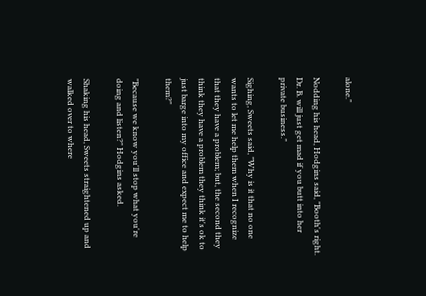alone."

Nodding his head, Hodgins said, "Booth's right. Dr. B. will just get mad if you butt into her private business."

Sighing, Sweets said, "Why is it that no one wants to let me help them when I recognize that they have a problem; but, the second they think they have a problem they think it's ok to just barge into my office and expect me to help them?"

"Because we know you'll stop what you're doing and listen?" Hodgins asked.

Shaking his head, Sweets straightened up and walked over to where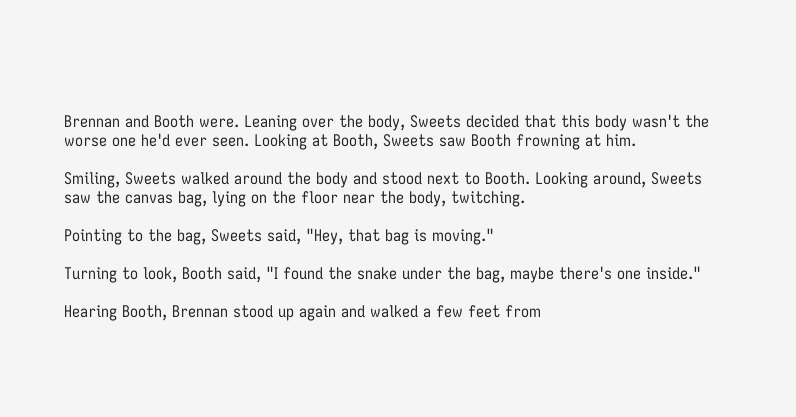Brennan and Booth were. Leaning over the body, Sweets decided that this body wasn't the worse one he'd ever seen. Looking at Booth, Sweets saw Booth frowning at him.

Smiling, Sweets walked around the body and stood next to Booth. Looking around, Sweets saw the canvas bag, lying on the floor near the body, twitching.

Pointing to the bag, Sweets said, "Hey, that bag is moving."

Turning to look, Booth said, "I found the snake under the bag, maybe there's one inside."

Hearing Booth, Brennan stood up again and walked a few feet from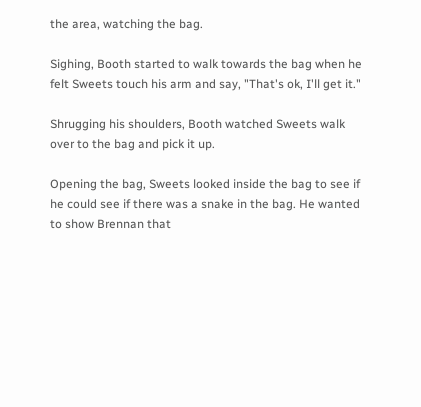the area, watching the bag.

Sighing, Booth started to walk towards the bag when he felt Sweets touch his arm and say, "That's ok, I'll get it."

Shrugging his shoulders, Booth watched Sweets walk over to the bag and pick it up.

Opening the bag, Sweets looked inside the bag to see if he could see if there was a snake in the bag. He wanted to show Brennan that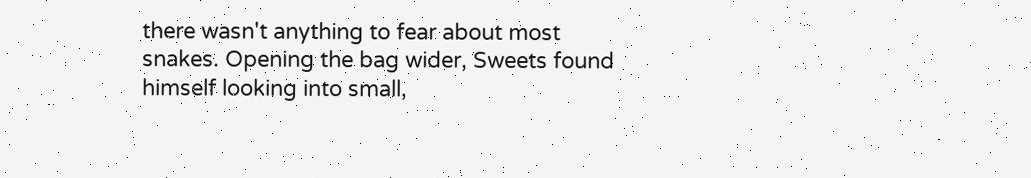there wasn't anything to fear about most snakes. Opening the bag wider, Sweets found himself looking into small,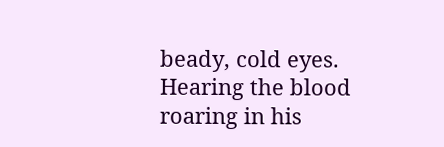beady, cold eyes. Hearing the blood roaring in his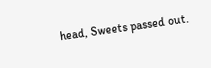head, Sweets passed out.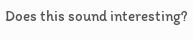Does this sound interesting?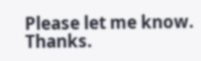Please let me know. Thanks.